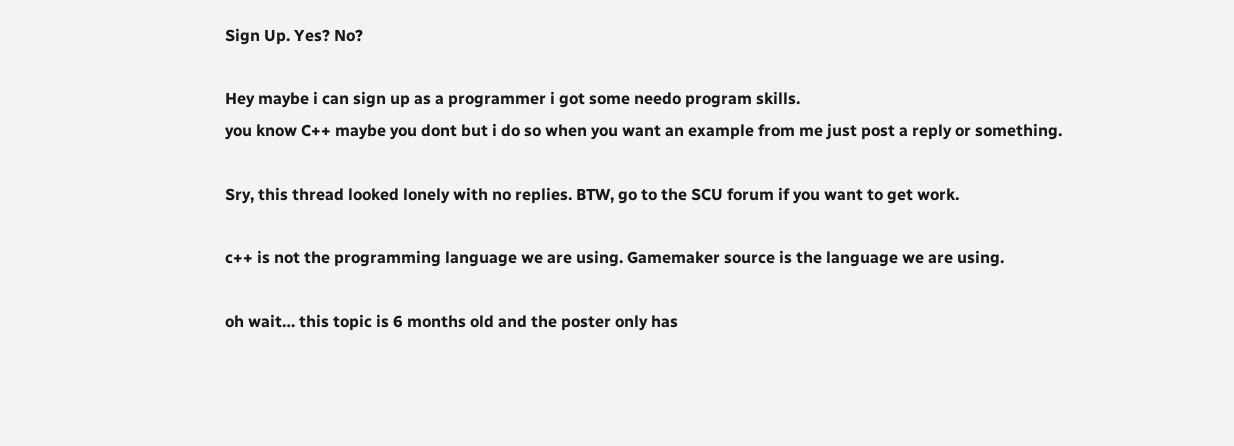Sign Up. Yes? No?

Hey maybe i can sign up as a programmer i got some needo program skills.
you know C++ maybe you dont but i do so when you want an example from me just post a reply or something.

Sry, this thread looked lonely with no replies. BTW, go to the SCU forum if you want to get work.

c++ is not the programming language we are using. Gamemaker source is the language we are using.

oh wait… this topic is 6 months old and the poster only has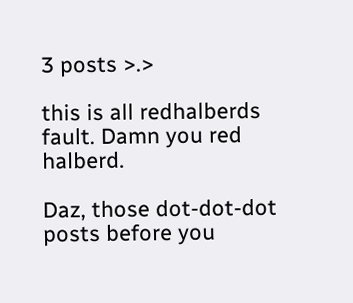3 posts >.>

this is all redhalberds fault. Damn you red halberd.

Daz, those dot-dot-dot posts before you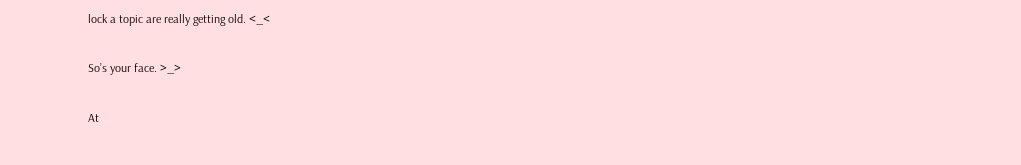lock a topic are really getting old. <_<

So’s your face. >_>

At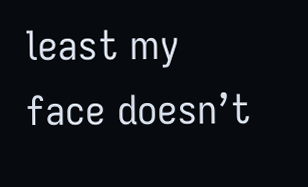least my face doesn’t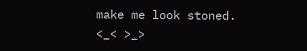make me look stoned. <_< >_>